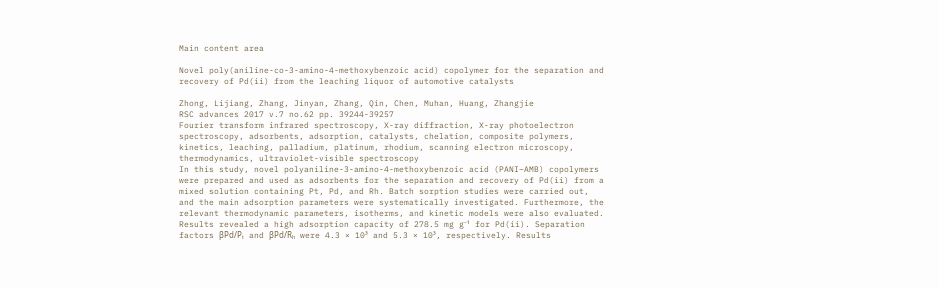Main content area

Novel poly(aniline-co-3-amino-4-methoxybenzoic acid) copolymer for the separation and recovery of Pd(ii) from the leaching liquor of automotive catalysts

Zhong, Lijiang, Zhang, Jinyan, Zhang, Qin, Chen, Muhan, Huang, Zhangjie
RSC advances 2017 v.7 no.62 pp. 39244-39257
Fourier transform infrared spectroscopy, X-ray diffraction, X-ray photoelectron spectroscopy, adsorbents, adsorption, catalysts, chelation, composite polymers, kinetics, leaching, palladium, platinum, rhodium, scanning electron microscopy, thermodynamics, ultraviolet-visible spectroscopy
In this study, novel polyaniline-3-amino-4-methoxybenzoic acid (PANI–AMB) copolymers were prepared and used as adsorbents for the separation and recovery of Pd(ii) from a mixed solution containing Pt, Pd, and Rh. Batch sorption studies were carried out, and the main adsorption parameters were systematically investigated. Furthermore, the relevant thermodynamic parameters, isotherms, and kinetic models were also evaluated. Results revealed a high adsorption capacity of 278.5 mg g⁻¹ for Pd(ii). Separation factors βPd/Pₜ and βPd/Rₕ were 4.3 × 10³ and 5.3 × 10³, respectively. Results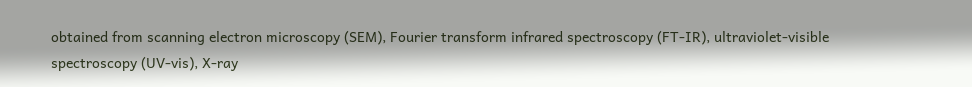obtained from scanning electron microscopy (SEM), Fourier transform infrared spectroscopy (FT-IR), ultraviolet-visible spectroscopy (UV-vis), X-ray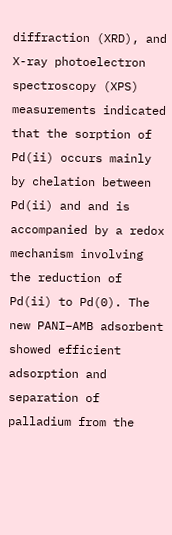diffraction (XRD), and X-ray photoelectron spectroscopy (XPS) measurements indicated that the sorption of Pd(ii) occurs mainly by chelation between Pd(ii) and and is accompanied by a redox mechanism involving the reduction of Pd(ii) to Pd(0). The new PANI–AMB adsorbent showed efficient adsorption and separation of palladium from the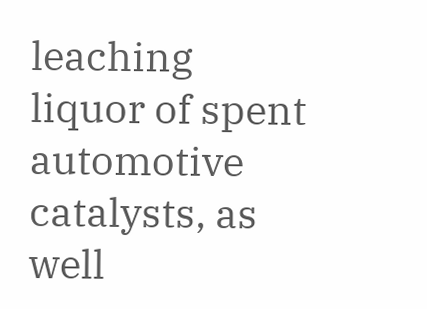leaching liquor of spent automotive catalysts, as well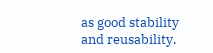as good stability and reusability.